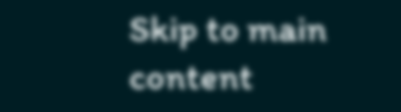Skip to main content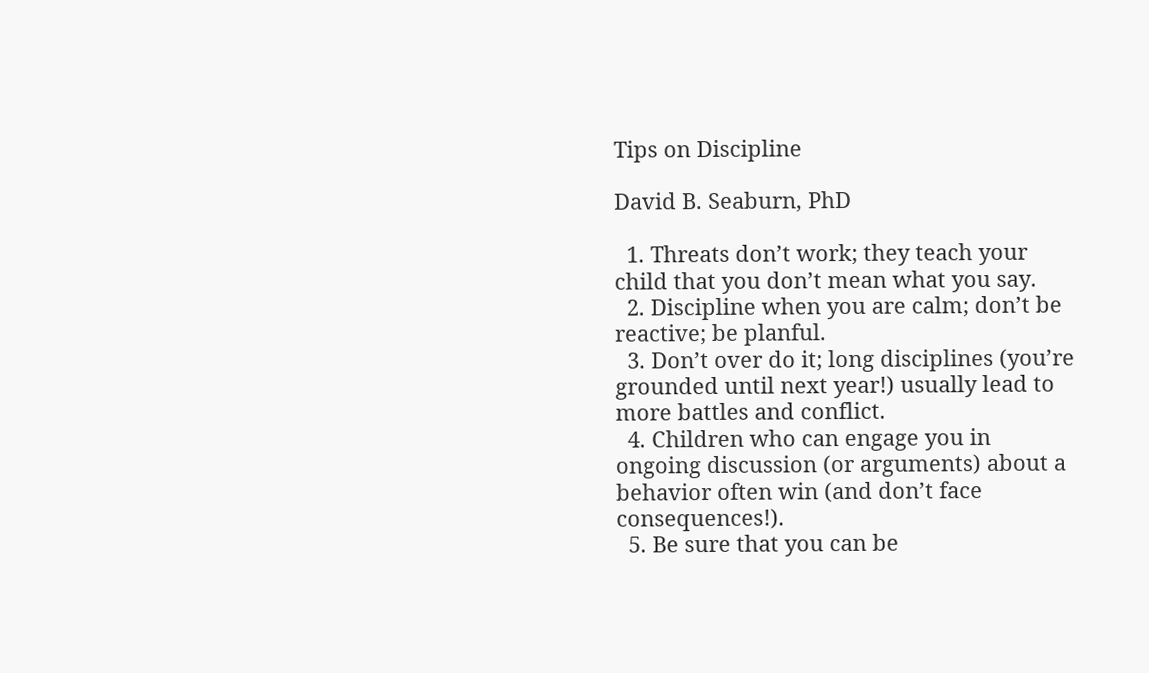Tips on Discipline

David B. Seaburn, PhD

  1. Threats don’t work; they teach your child that you don’t mean what you say.
  2. Discipline when you are calm; don’t be reactive; be planful.
  3. Don’t over do it; long disciplines (you’re grounded until next year!) usually lead to more battles and conflict.
  4. Children who can engage you in ongoing discussion (or arguments) about a behavior often win (and don’t face consequences!).
  5. Be sure that you can be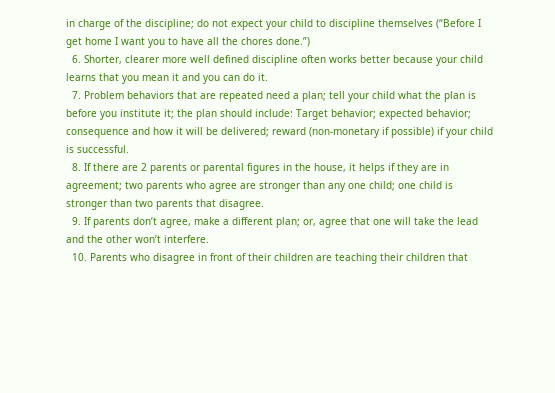in charge of the discipline; do not expect your child to discipline themselves (“Before I get home I want you to have all the chores done.”)
  6. Shorter, clearer more well defined discipline often works better because your child learns that you mean it and you can do it.
  7. Problem behaviors that are repeated need a plan; tell your child what the plan is before you institute it; the plan should include: Target behavior; expected behavior; consequence and how it will be delivered; reward (non-monetary if possible) if your child is successful.
  8. If there are 2 parents or parental figures in the house, it helps if they are in agreement; two parents who agree are stronger than any one child; one child is stronger than two parents that disagree.
  9. If parents don’t agree, make a different plan; or, agree that one will take the lead and the other won’t interfere.
  10. Parents who disagree in front of their children are teaching their children that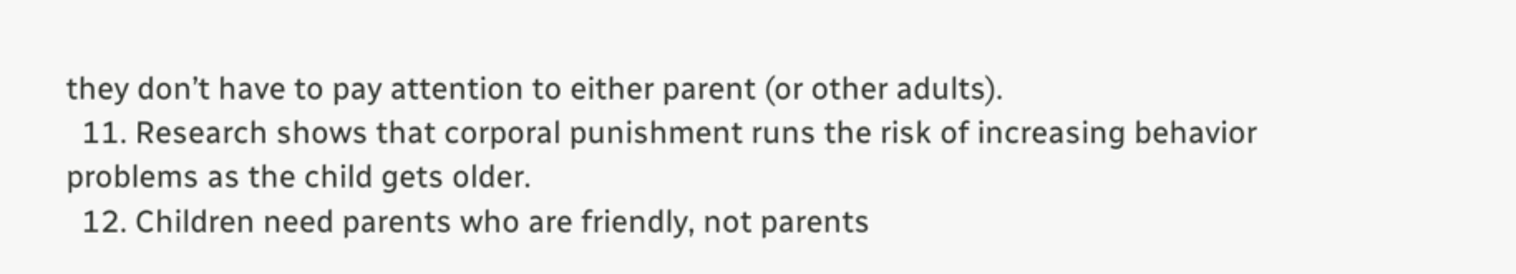they don’t have to pay attention to either parent (or other adults).
  11. Research shows that corporal punishment runs the risk of increasing behavior problems as the child gets older.
  12. Children need parents who are friendly, not parents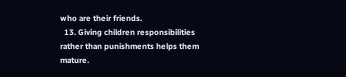who are their friends.
  13. Giving children responsibilities rather than punishments helps them mature.